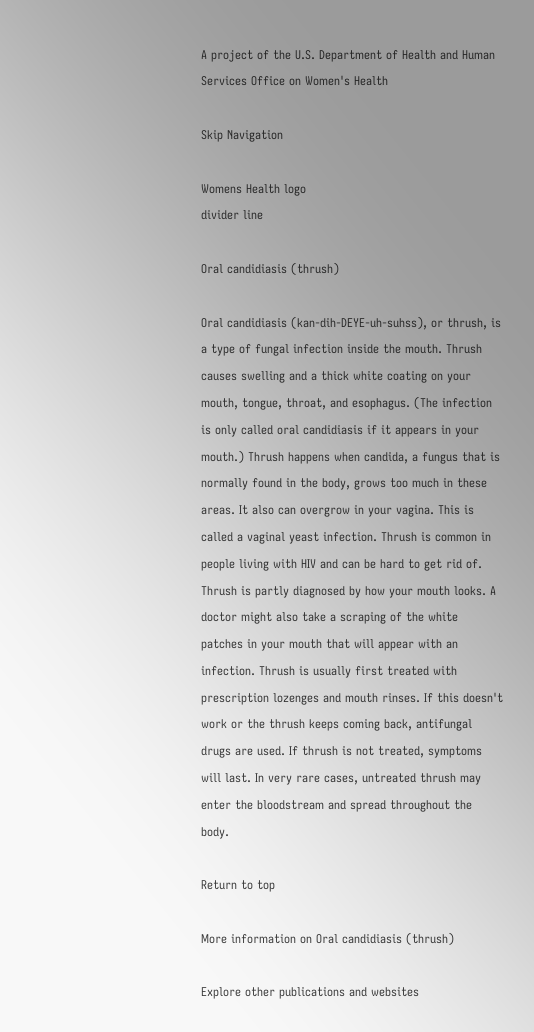A project of the U.S. Department of Health and Human Services Office on Women's Health

Skip Navigation

Womens Health logo
divider line

Oral candidiasis (thrush)

Oral candidiasis (kan-dih-DEYE-uh-suhss), or thrush, is a type of fungal infection inside the mouth. Thrush causes swelling and a thick white coating on your mouth, tongue, throat, and esophagus. (The infection is only called oral candidiasis if it appears in your mouth.) Thrush happens when candida, a fungus that is normally found in the body, grows too much in these areas. It also can overgrow in your vagina. This is called a vaginal yeast infection. Thrush is common in people living with HIV and can be hard to get rid of. Thrush is partly diagnosed by how your mouth looks. A doctor might also take a scraping of the white patches in your mouth that will appear with an infection. Thrush is usually first treated with prescription lozenges and mouth rinses. If this doesn't work or the thrush keeps coming back, antifungal drugs are used. If thrush is not treated, symptoms will last. In very rare cases, untreated thrush may enter the bloodstream and spread throughout the body.

Return to top

More information on Oral candidiasis (thrush)

Explore other publications and websites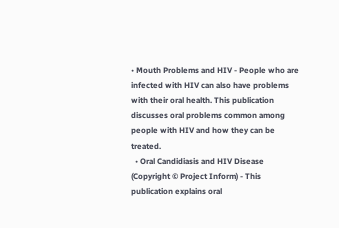• Mouth Problems and HIV - People who are infected with HIV can also have problems with their oral health. This publication discusses oral problems common among people with HIV and how they can be treated.
  • Oral Candidiasis and HIV Disease (Copyright © Project Inform) - This publication explains oral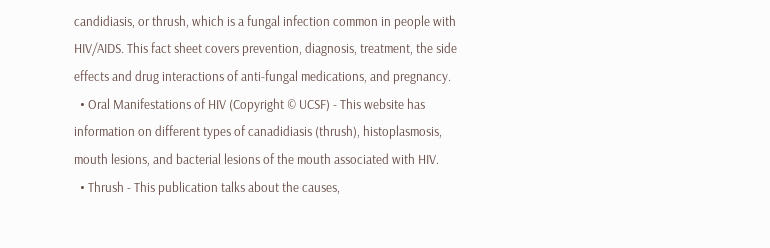candidiasis, or thrush, which is a fungal infection common in people with HIV/AIDS. This fact sheet covers prevention, diagnosis, treatment, the side effects and drug interactions of anti-fungal medications, and pregnancy.
  • Oral Manifestations of HIV (Copyright © UCSF) - This website has information on different types of canadidiasis (thrush), histoplasmosis, mouth lesions, and bacterial lesions of the mouth associated with HIV.
  • Thrush - This publication talks about the causes,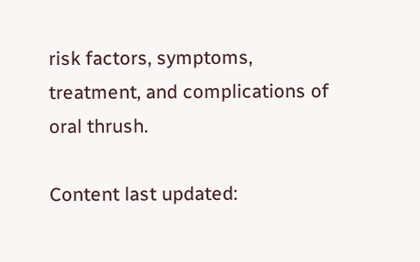risk factors, symptoms, treatment, and complications of oral thrush.

Content last updated: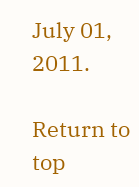July 01, 2011.

Return to top